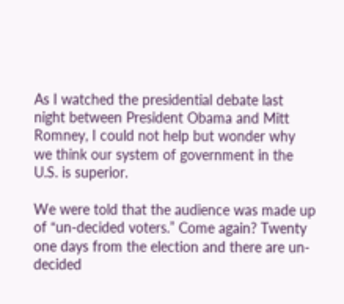As I watched the presidential debate last night between President Obama and Mitt Romney, I could not help but wonder why we think our system of government in the U.S. is superior.

We were told that the audience was made up of “un-decided voters.” Come again? Twenty one days from the election and there are un-decided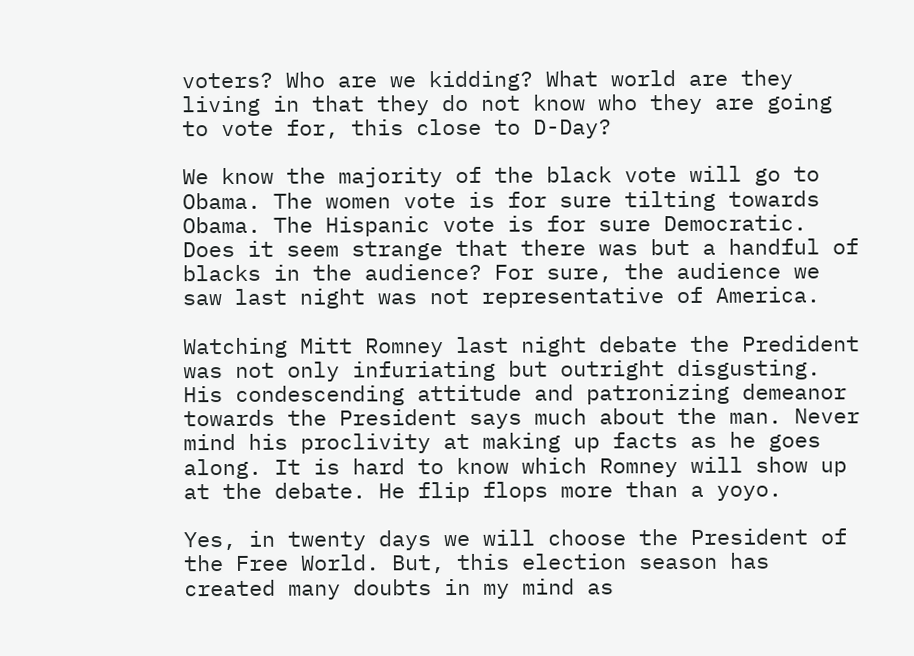voters? Who are we kidding? What world are they living in that they do not know who they are going to vote for, this close to D-Day?

We know the majority of the black vote will go to Obama. The women vote is for sure tilting towards Obama. The Hispanic vote is for sure Democratic. Does it seem strange that there was but a handful of blacks in the audience? For sure, the audience we saw last night was not representative of America.

Watching Mitt Romney last night debate the Predident was not only infuriating but outright disgusting. His condescending attitude and patronizing demeanor towards the President says much about the man. Never mind his proclivity at making up facts as he goes along. It is hard to know which Romney will show up at the debate. He flip flops more than a yoyo.

Yes, in twenty days we will choose the President of the Free World. But, this election season has created many doubts in my mind as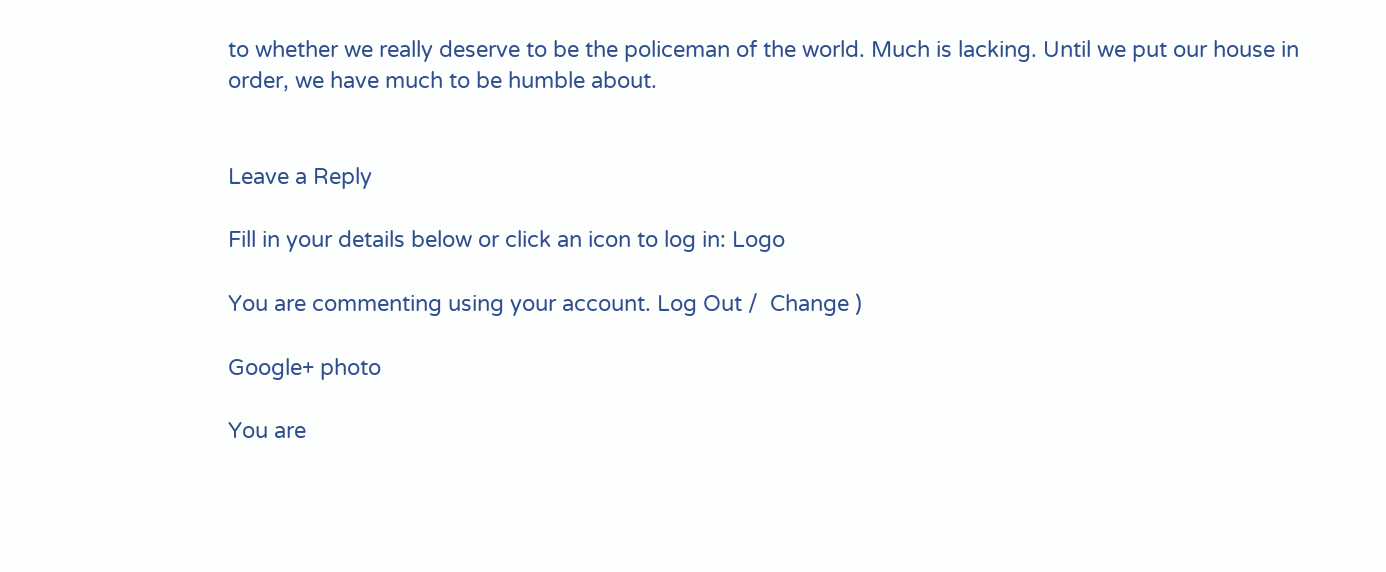to whether we really deserve to be the policeman of the world. Much is lacking. Until we put our house in order, we have much to be humble about.


Leave a Reply

Fill in your details below or click an icon to log in: Logo

You are commenting using your account. Log Out /  Change )

Google+ photo

You are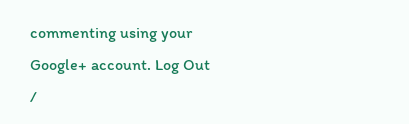commenting using your Google+ account. Log Out /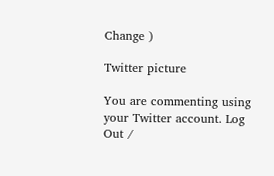Change )

Twitter picture

You are commenting using your Twitter account. Log Out /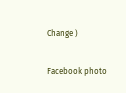Change )

Facebook photo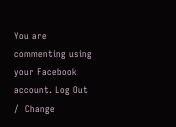You are commenting using your Facebook account. Log Out /  Change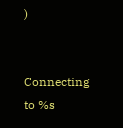)


Connecting to %s